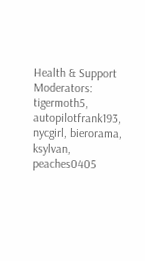Health & Support
Moderators: tigermoth5, autopilotfrank193, nycgirl, bierorama, ksylvan, peaches0405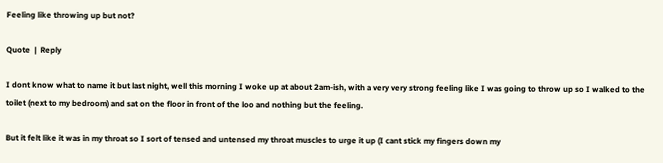Feeling like throwing up but not?

Quote  |  Reply

I dont know what to name it but last night, well this morning I woke up at about 2am-ish, with a very very strong feeling like I was going to throw up so I walked to the toilet (next to my bedroom) and sat on the floor in front of the loo and nothing but the feeling.

But it felt like it was in my throat so I sort of tensed and untensed my throat muscles to urge it up (I cant stick my fingers down my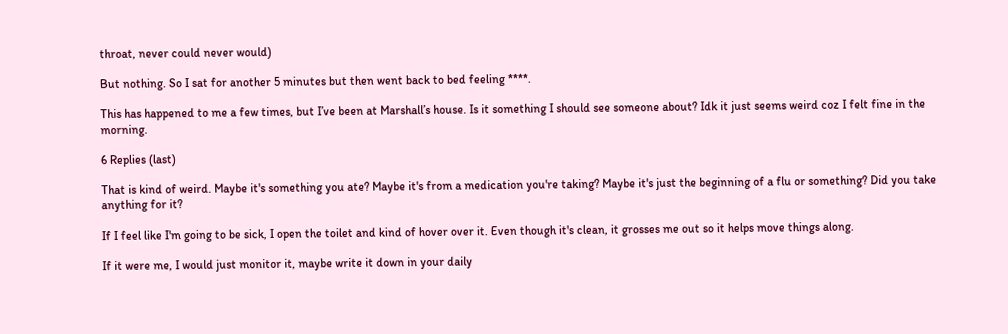throat, never could never would)

But nothing. So I sat for another 5 minutes but then went back to bed feeling ****.

This has happened to me a few times, but I’ve been at Marshall’s house. Is it something I should see someone about? Idk it just seems weird coz I felt fine in the morning.

6 Replies (last)

That is kind of weird. Maybe it's something you ate? Maybe it's from a medication you're taking? Maybe it's just the beginning of a flu or something? Did you take anything for it?

If I feel like I'm going to be sick, I open the toilet and kind of hover over it. Even though it's clean, it grosses me out so it helps move things along.

If it were me, I would just monitor it, maybe write it down in your daily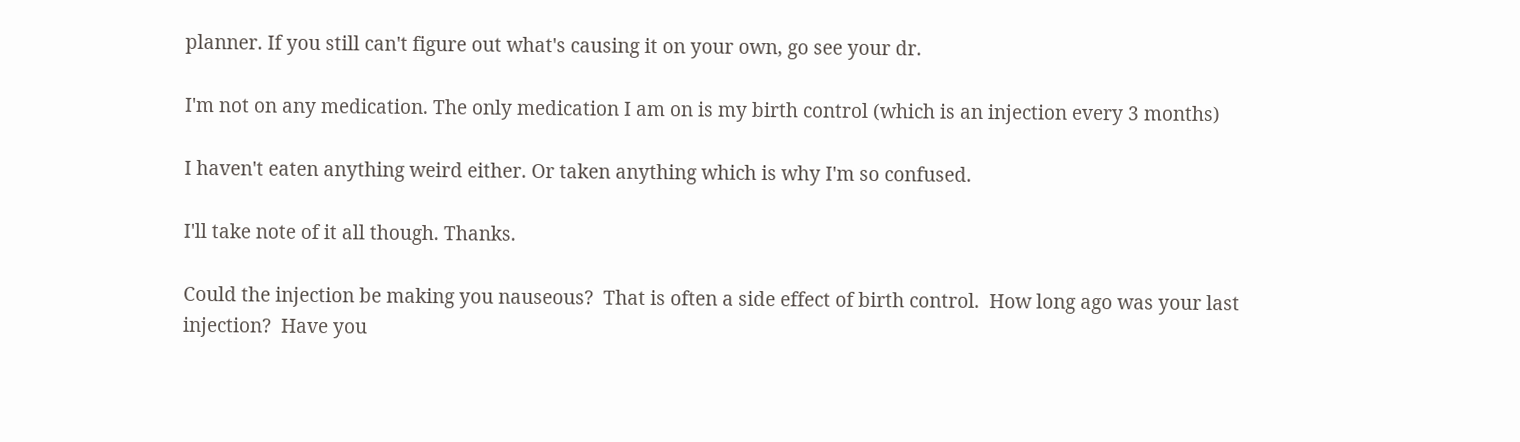planner. If you still can't figure out what's causing it on your own, go see your dr.

I'm not on any medication. The only medication I am on is my birth control (which is an injection every 3 months)

I haven't eaten anything weird either. Or taken anything which is why I'm so confused.

I'll take note of it all though. Thanks.

Could the injection be making you nauseous?  That is often a side effect of birth control.  How long ago was your last injection?  Have you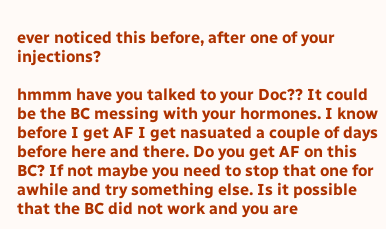ever noticed this before, after one of your injections?

hmmm have you talked to your Doc?? It could be the BC messing with your hormones. I know before I get AF I get nasuated a couple of days before here and there. Do you get AF on this BC? If not maybe you need to stop that one for awhile and try something else. Is it possible that the BC did not work and you are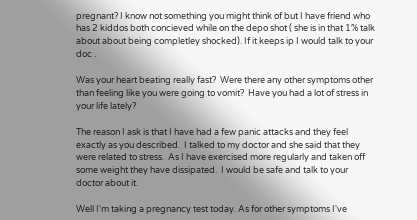pregnant? I know not something you might think of but I have friend who has 2 kiddos both concieved while on the depo shot ( she is in that 1% talk about about being completley shocked). If it keeps ip I would talk to your doc .

Was your heart beating really fast?  Were there any other symptoms other than feeling like you were going to vomit?  Have you had a lot of stress in your life lately?

The reason I ask is that I have had a few panic attacks and they feel exactly as you described.  I talked to my doctor and she said that they were related to stress.  As I have exercised more regularly and taken off some weight they have dissipated.  I would be safe and talk to your doctor about it.

Well I'm taking a pregnancy test today. As for other symptoms I've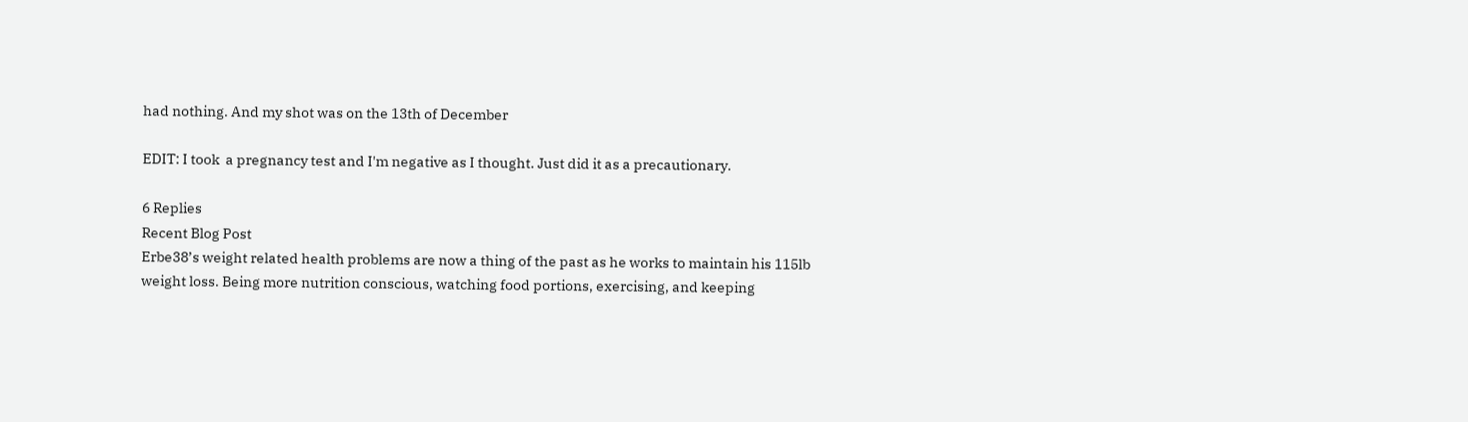had nothing. And my shot was on the 13th of December

EDIT: I took  a pregnancy test and I'm negative as I thought. Just did it as a precautionary.

6 Replies
Recent Blog Post
Erbe38’s weight related health problems are now a thing of the past as he works to maintain his 115lb weight loss. Being more nutrition conscious, watching food portions, exercising, and keeping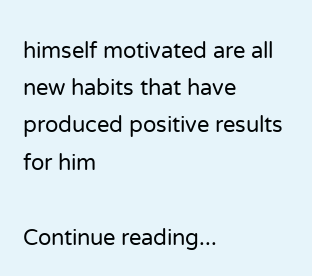himself motivated are all new habits that have produced positive results for him

Continue reading...